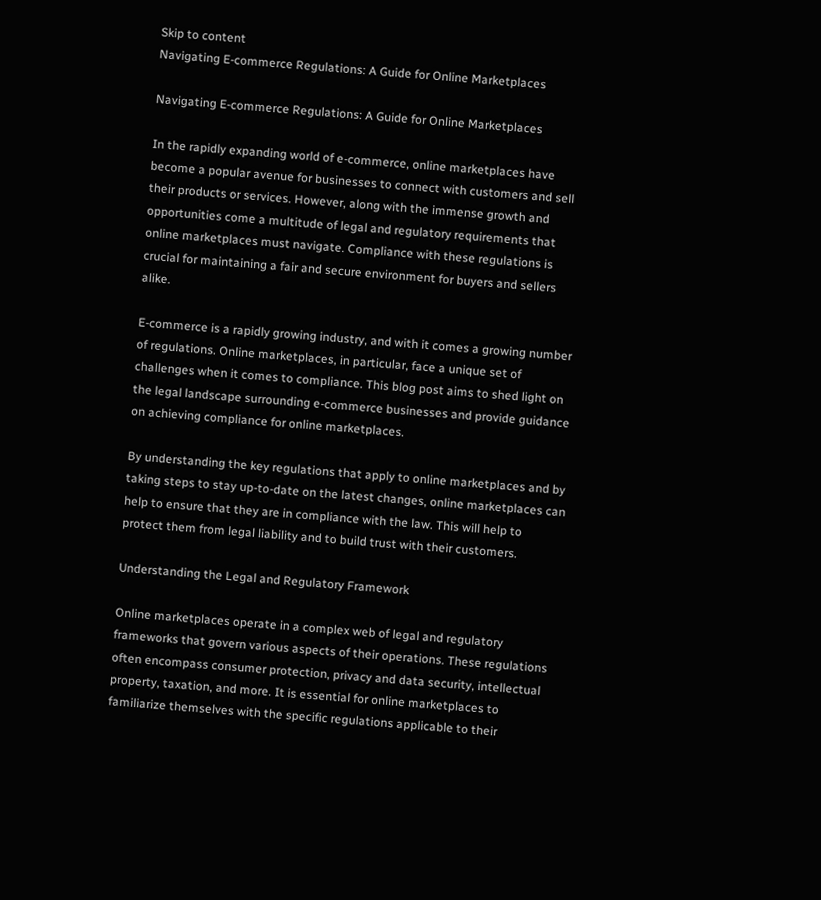Skip to content
Navigating E-commerce Regulations: A Guide for Online Marketplaces

Navigating E-commerce Regulations: A Guide for Online Marketplaces

In the rapidly expanding world of e-commerce, online marketplaces have become a popular avenue for businesses to connect with customers and sell their products or services. However, along with the immense growth and opportunities come a multitude of legal and regulatory requirements that online marketplaces must navigate. Compliance with these regulations is crucial for maintaining a fair and secure environment for buyers and sellers alike.

E-commerce is a rapidly growing industry, and with it comes a growing number of regulations. Online marketplaces, in particular, face a unique set of challenges when it comes to compliance. This blog post aims to shed light on the legal landscape surrounding e-commerce businesses and provide guidance on achieving compliance for online marketplaces.

By understanding the key regulations that apply to online marketplaces and by taking steps to stay up-to-date on the latest changes, online marketplaces can help to ensure that they are in compliance with the law. This will help to protect them from legal liability and to build trust with their customers.

Understanding the Legal and Regulatory Framework

Online marketplaces operate in a complex web of legal and regulatory frameworks that govern various aspects of their operations. These regulations often encompass consumer protection, privacy and data security, intellectual property, taxation, and more. It is essential for online marketplaces to familiarize themselves with the specific regulations applicable to their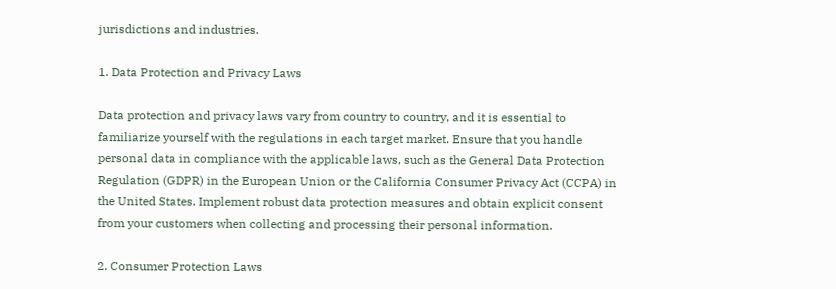jurisdictions and industries.

1. Data Protection and Privacy Laws

Data protection and privacy laws vary from country to country, and it is essential to familiarize yourself with the regulations in each target market. Ensure that you handle personal data in compliance with the applicable laws, such as the General Data Protection Regulation (GDPR) in the European Union or the California Consumer Privacy Act (CCPA) in the United States. Implement robust data protection measures and obtain explicit consent from your customers when collecting and processing their personal information.

2. Consumer Protection Laws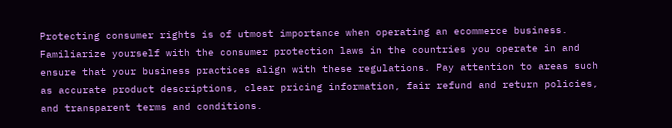Protecting consumer rights is of utmost importance when operating an ecommerce business. Familiarize yourself with the consumer protection laws in the countries you operate in and ensure that your business practices align with these regulations. Pay attention to areas such as accurate product descriptions, clear pricing information, fair refund and return policies, and transparent terms and conditions.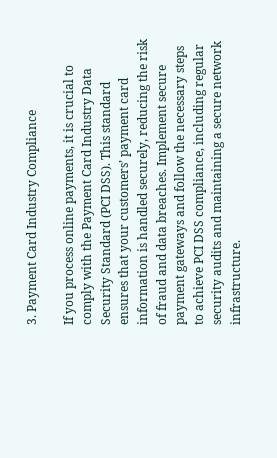3. Payment Card Industry Compliance

If you process online payments, it is crucial to comply with the Payment Card Industry Data Security Standard (PCI DSS). This standard ensures that your customers’ payment card information is handled securely, reducing the risk of fraud and data breaches. Implement secure payment gateways and follow the necessary steps to achieve PCI DSS compliance, including regular security audits and maintaining a secure network infrastructure.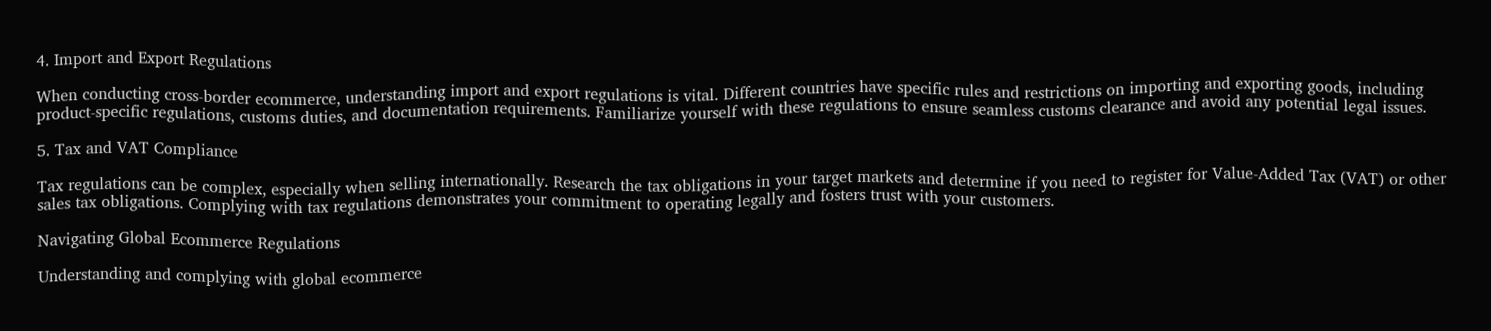4. Import and Export Regulations

When conducting cross-border ecommerce, understanding import and export regulations is vital. Different countries have specific rules and restrictions on importing and exporting goods, including product-specific regulations, customs duties, and documentation requirements. Familiarize yourself with these regulations to ensure seamless customs clearance and avoid any potential legal issues.

5. Tax and VAT Compliance

Tax regulations can be complex, especially when selling internationally. Research the tax obligations in your target markets and determine if you need to register for Value-Added Tax (VAT) or other sales tax obligations. Complying with tax regulations demonstrates your commitment to operating legally and fosters trust with your customers.

Navigating Global Ecommerce Regulations

Understanding and complying with global ecommerce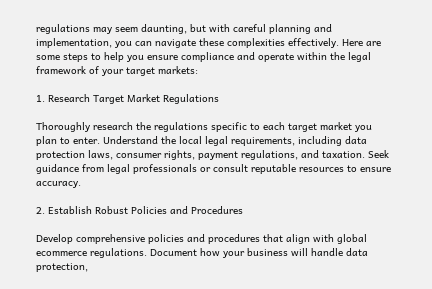regulations may seem daunting, but with careful planning and implementation, you can navigate these complexities effectively. Here are some steps to help you ensure compliance and operate within the legal framework of your target markets:

1. Research Target Market Regulations

Thoroughly research the regulations specific to each target market you plan to enter. Understand the local legal requirements, including data protection laws, consumer rights, payment regulations, and taxation. Seek guidance from legal professionals or consult reputable resources to ensure accuracy.

2. Establish Robust Policies and Procedures

Develop comprehensive policies and procedures that align with global ecommerce regulations. Document how your business will handle data protection,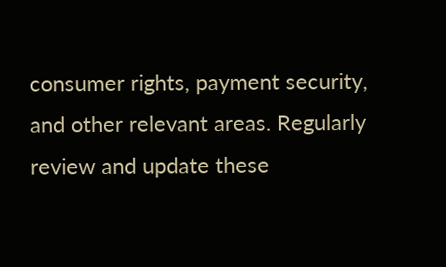consumer rights, payment security, and other relevant areas. Regularly review and update these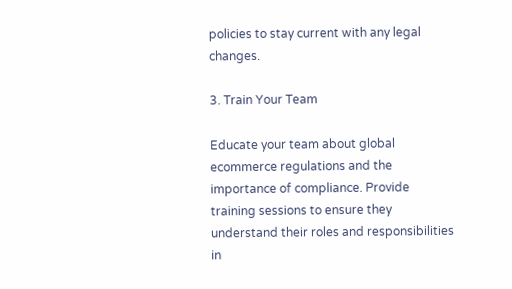policies to stay current with any legal changes.

3. Train Your Team

Educate your team about global ecommerce regulations and the importance of compliance. Provide training sessions to ensure they understand their roles and responsibilities in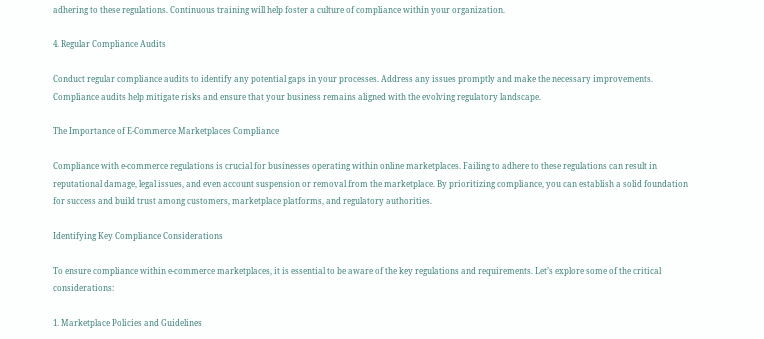adhering to these regulations. Continuous training will help foster a culture of compliance within your organization.

4. Regular Compliance Audits

Conduct regular compliance audits to identify any potential gaps in your processes. Address any issues promptly and make the necessary improvements. Compliance audits help mitigate risks and ensure that your business remains aligned with the evolving regulatory landscape.

The Importance of E-Commerce Marketplaces Compliance

Compliance with e-commerce regulations is crucial for businesses operating within online marketplaces. Failing to adhere to these regulations can result in reputational damage, legal issues, and even account suspension or removal from the marketplace. By prioritizing compliance, you can establish a solid foundation for success and build trust among customers, marketplace platforms, and regulatory authorities.

Identifying Key Compliance Considerations

To ensure compliance within e-commerce marketplaces, it is essential to be aware of the key regulations and requirements. Let’s explore some of the critical considerations:

1. Marketplace Policies and Guidelines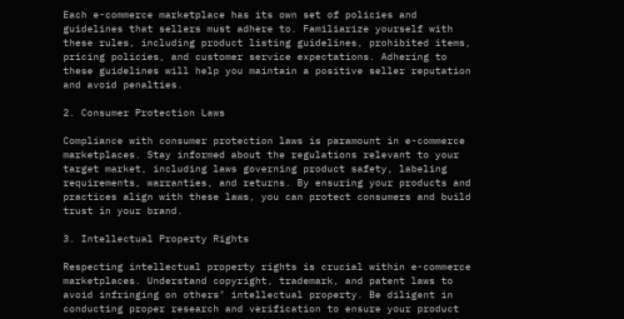Each e-commerce marketplace has its own set of policies and guidelines that sellers must adhere to. Familiarize yourself with these rules, including product listing guidelines, prohibited items, pricing policies, and customer service expectations. Adhering to these guidelines will help you maintain a positive seller reputation and avoid penalties.

2. Consumer Protection Laws

Compliance with consumer protection laws is paramount in e-commerce marketplaces. Stay informed about the regulations relevant to your target market, including laws governing product safety, labeling requirements, warranties, and returns. By ensuring your products and practices align with these laws, you can protect consumers and build trust in your brand.

3. Intellectual Property Rights

Respecting intellectual property rights is crucial within e-commerce marketplaces. Understand copyright, trademark, and patent laws to avoid infringing on others’ intellectual property. Be diligent in conducting proper research and verification to ensure your product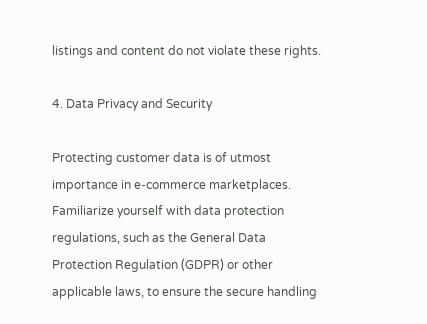listings and content do not violate these rights.

4. Data Privacy and Security

Protecting customer data is of utmost importance in e-commerce marketplaces. Familiarize yourself with data protection regulations, such as the General Data Protection Regulation (GDPR) or other applicable laws, to ensure the secure handling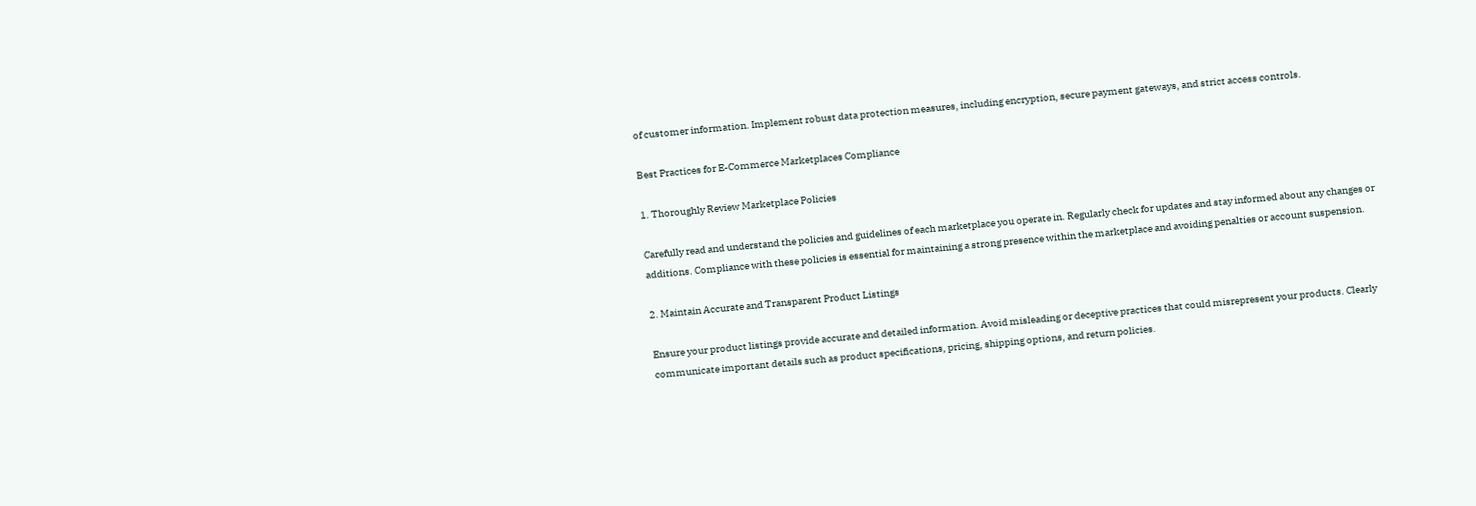of customer information. Implement robust data protection measures, including encryption, secure payment gateways, and strict access controls.

Best Practices for E-Commerce Marketplaces Compliance

1. Thoroughly Review Marketplace Policies

Carefully read and understand the policies and guidelines of each marketplace you operate in. Regularly check for updates and stay informed about any changes or additions. Compliance with these policies is essential for maintaining a strong presence within the marketplace and avoiding penalties or account suspension.

2. Maintain Accurate and Transparent Product Listings

Ensure your product listings provide accurate and detailed information. Avoid misleading or deceptive practices that could misrepresent your products. Clearly communicate important details such as product specifications, pricing, shipping options, and return policies.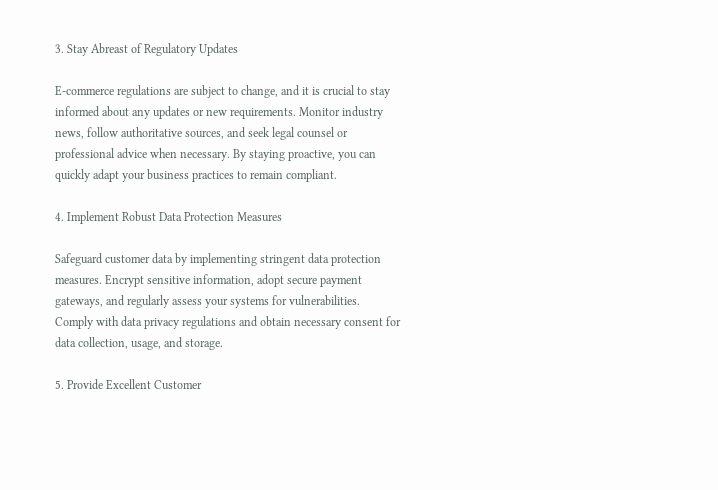3. Stay Abreast of Regulatory Updates

E-commerce regulations are subject to change, and it is crucial to stay informed about any updates or new requirements. Monitor industry news, follow authoritative sources, and seek legal counsel or professional advice when necessary. By staying proactive, you can quickly adapt your business practices to remain compliant.

4. Implement Robust Data Protection Measures

Safeguard customer data by implementing stringent data protection measures. Encrypt sensitive information, adopt secure payment gateways, and regularly assess your systems for vulnerabilities. Comply with data privacy regulations and obtain necessary consent for data collection, usage, and storage.

5. Provide Excellent Customer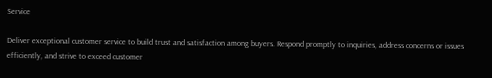Service

Deliver exceptional customer service to build trust and satisfaction among buyers. Respond promptly to inquiries, address concerns or issues efficiently, and strive to exceed customer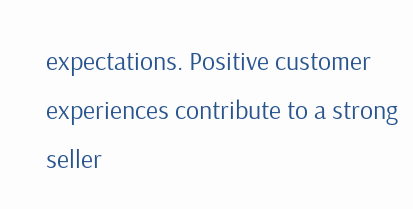expectations. Positive customer experiences contribute to a strong seller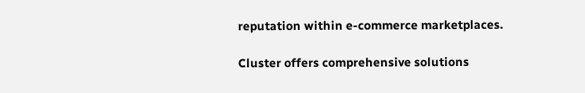reputation within e-commerce marketplaces.

Cluster offers comprehensive solutions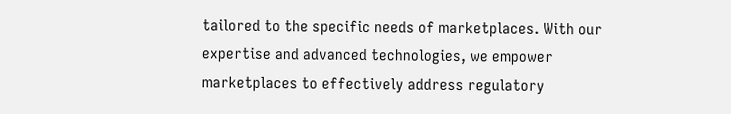tailored to the specific needs of marketplaces. With our expertise and advanced technologies, we empower marketplaces to effectively address regulatory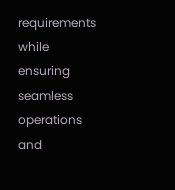requirements while ensuring seamless operations and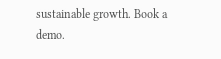sustainable growth. Book a demo.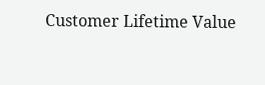Customer Lifetime Value